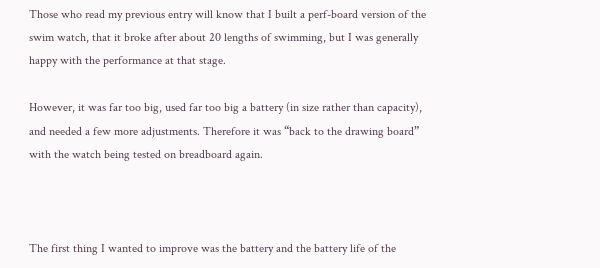Those who read my previous entry will know that I built a perf-board version of the swim watch, that it broke after about 20 lengths of swimming, but I was generally happy with the performance at that stage.

However, it was far too big, used far too big a battery (in size rather than capacity), and needed a few more adjustments. Therefore it was “back to the drawing board” with the watch being tested on breadboard again.



The first thing I wanted to improve was the battery and the battery life of the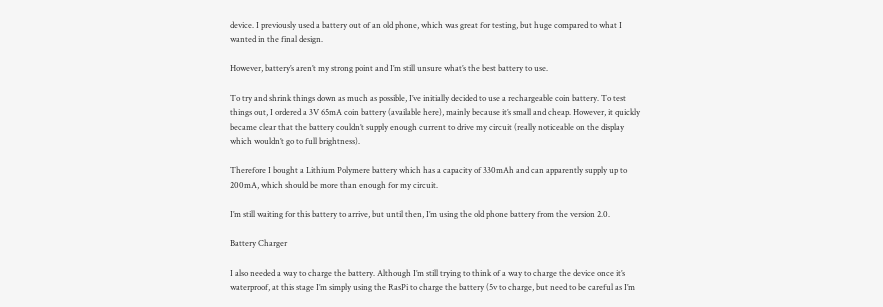device. I previously used a battery out of an old phone, which was great for testing, but huge compared to what I wanted in the final design.

However, battery’s aren’t my strong point and I’m still unsure what’s the best battery to use.

To try and shrink things down as much as possible, I’ve initially decided to use a rechargeable coin battery. To test things out, I ordered a 3V 65mA coin battery (available here), mainly because it’s small and cheap. However, it quickly became clear that the battery couldn’t supply enough current to drive my circuit (really noticeable on the display which wouldn’t go to full brightness).

Therefore I bought a Lithium Polymere battery which has a capacity of 330mAh and can apparently supply up to 200mA, which should be more than enough for my circuit.

I’m still waiting for this battery to arrive, but until then, I’m using the old phone battery from the version 2.0.

Battery Charger

I also needed a way to charge the battery. Although I’m still trying to think of a way to charge the device once it’s waterproof, at this stage I’m simply using the RasPi to charge the battery (5v to charge, but need to be careful as I’m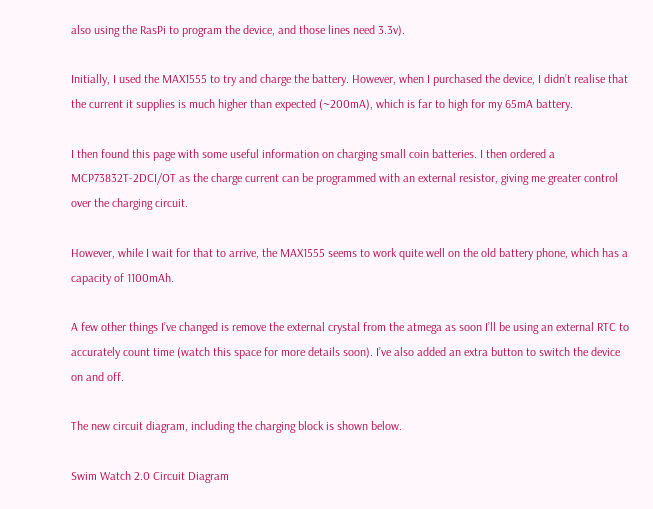also using the RasPi to program the device, and those lines need 3.3v).

Initially, I used the MAX1555 to try and charge the battery. However, when I purchased the device, I didn’t realise that the current it supplies is much higher than expected (~200mA), which is far to high for my 65mA battery.

I then found this page with some useful information on charging small coin batteries. I then ordered a MCP73832T-2DCI/OT as the charge current can be programmed with an external resistor, giving me greater control over the charging circuit.

However, while I wait for that to arrive, the MAX1555 seems to work quite well on the old battery phone, which has a capacity of 1100mAh.

A few other things I’ve changed is remove the external crystal from the atmega as soon I’ll be using an external RTC to accurately count time (watch this space for more details soon). I’ve also added an extra button to switch the device on and off.

The new circuit diagram, including the charging block is shown below.

Swim Watch 2.0 Circuit Diagram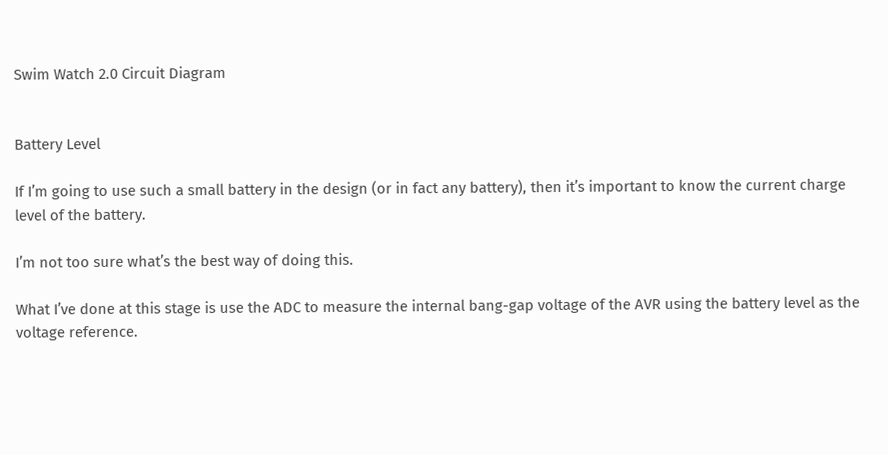Swim Watch 2.0 Circuit Diagram


Battery Level

If I’m going to use such a small battery in the design (or in fact any battery), then it’s important to know the current charge level of the battery.

I’m not too sure what’s the best way of doing this.

What I’ve done at this stage is use the ADC to measure the internal bang-gap voltage of the AVR using the battery level as the voltage reference.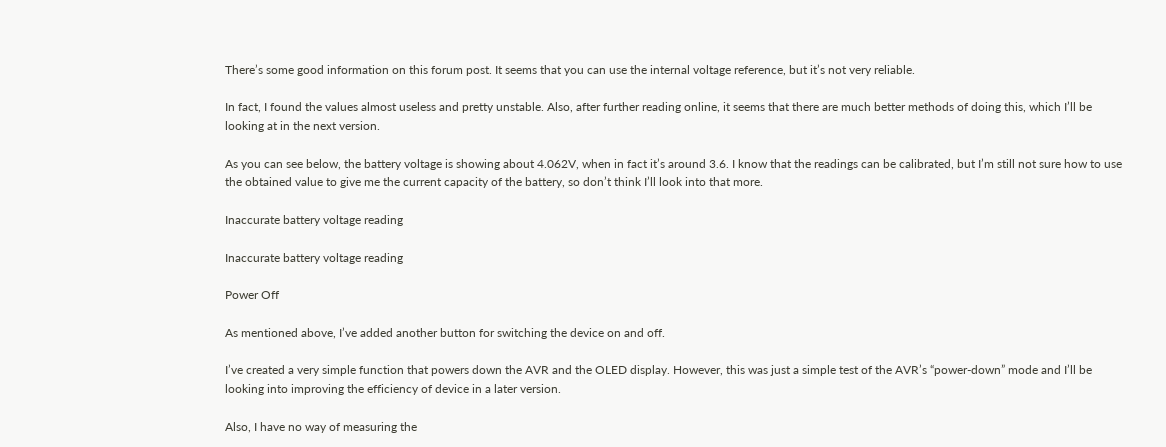There’s some good information on this forum post. It seems that you can use the internal voltage reference, but it’s not very reliable.

In fact, I found the values almost useless and pretty unstable. Also, after further reading online, it seems that there are much better methods of doing this, which I’ll be looking at in the next version.

As you can see below, the battery voltage is showing about 4.062V, when in fact it’s around 3.6. I know that the readings can be calibrated, but I’m still not sure how to use the obtained value to give me the current capacity of the battery, so don’t think I’ll look into that more.

Inaccurate battery voltage reading

Inaccurate battery voltage reading

Power Off

As mentioned above, I’ve added another button for switching the device on and off.

I’ve created a very simple function that powers down the AVR and the OLED display. However, this was just a simple test of the AVR’s “power-down” mode and I’ll be looking into improving the efficiency of device in a later version.

Also, I have no way of measuring the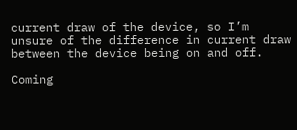current draw of the device, so I’m unsure of the difference in current draw between the device being on and off.

Coming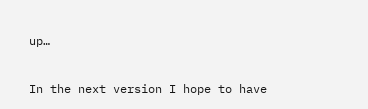up…

In the next version I hope to have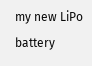my new LiPo battery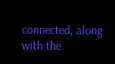connected, along with the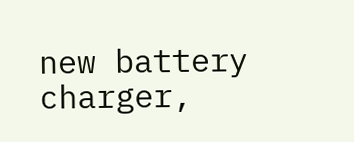new battery charger,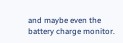and maybe even the battery charge monitor.